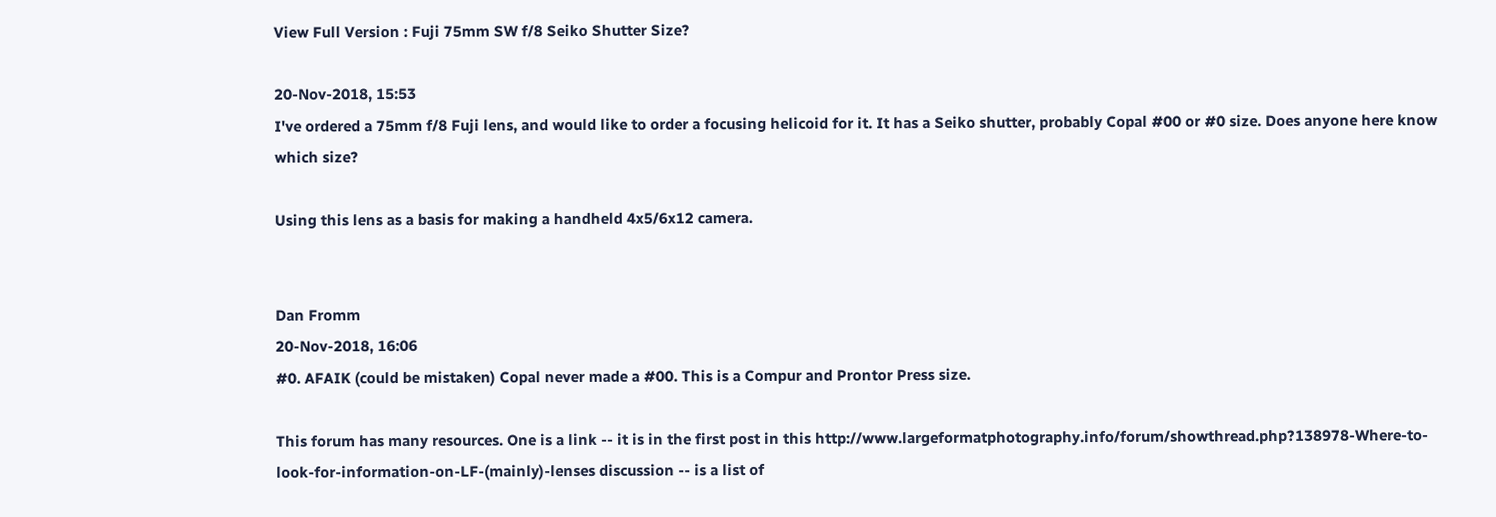View Full Version : Fuji 75mm SW f/8 Seiko Shutter Size?

20-Nov-2018, 15:53
I've ordered a 75mm f/8 Fuji lens, and would like to order a focusing helicoid for it. It has a Seiko shutter, probably Copal #00 or #0 size. Does anyone here know which size?

Using this lens as a basis for making a handheld 4x5/6x12 camera.


Dan Fromm
20-Nov-2018, 16:06
#0. AFAIK (could be mistaken) Copal never made a #00. This is a Compur and Prontor Press size.

This forum has many resources. One is a link -- it is in the first post in this http://www.largeformatphotography.info/forum/showthread.php?138978-Where-to-look-for-information-on-LF-(mainly)-lenses discussion -- is a list of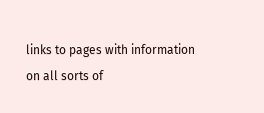links to pages with information on all sorts of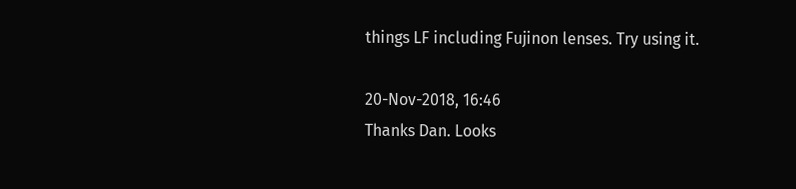things LF including Fujinon lenses. Try using it.

20-Nov-2018, 16:46
Thanks Dan. Looks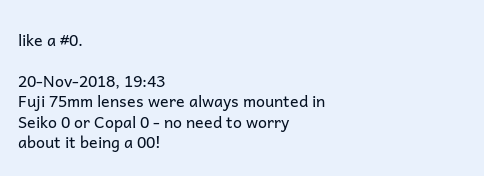like a #0.

20-Nov-2018, 19:43
Fuji 75mm lenses were always mounted in Seiko 0 or Copal 0 - no need to worry about it being a 00!